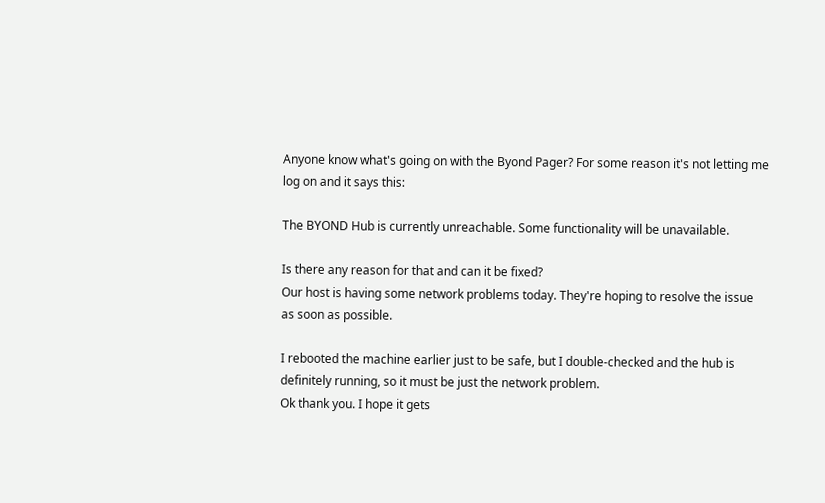Anyone know what's going on with the Byond Pager? For some reason it's not letting me log on and it says this:

The BYOND Hub is currently unreachable. Some functionality will be unavailable.

Is there any reason for that and can it be fixed?
Our host is having some network problems today. They're hoping to resolve the issue as soon as possible.

I rebooted the machine earlier just to be safe, but I double-checked and the hub is definitely running, so it must be just the network problem.
Ok thank you. I hope it gets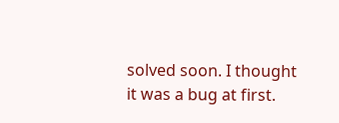solved soon. I thought it was a bug at first.